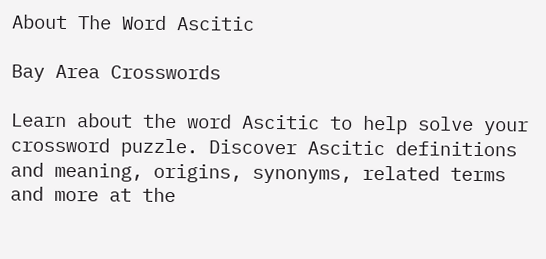About The Word Ascitic

Bay Area Crosswords

Learn about the word Ascitic to help solve your crossword puzzle. Discover Ascitic definitions and meaning, origins, synonyms, related terms and more at the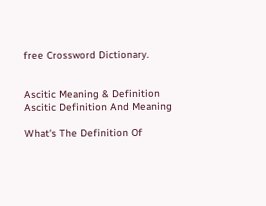free Crossword Dictionary.


Ascitic Meaning & Definition
Ascitic Definition And Meaning

What's The Definition Of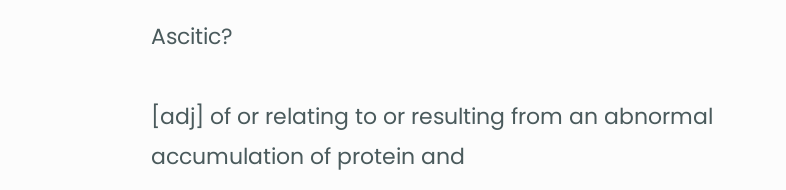Ascitic?

[adj] of or relating to or resulting from an abnormal accumulation of protein and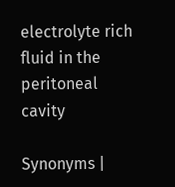electrolyte rich fluid in the peritoneal cavity

Synonyms |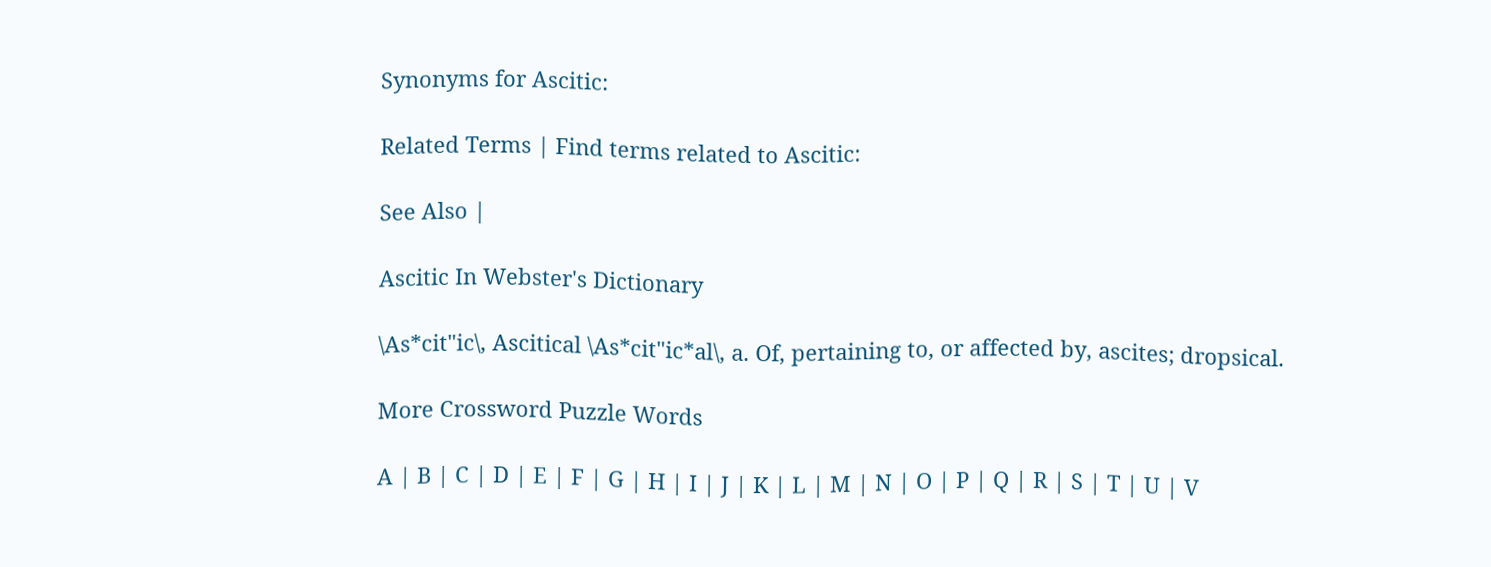Synonyms for Ascitic:

Related Terms | Find terms related to Ascitic:

See Also |

Ascitic In Webster's Dictionary

\As*cit"ic\, Ascitical \As*cit"ic*al\, a. Of, pertaining to, or affected by, ascites; dropsical.

More Crossword Puzzle Words

A | B | C | D | E | F | G | H | I | J | K | L | M | N | O | P | Q | R | S | T | U | V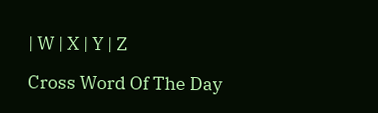| W | X | Y | Z

Cross Word Of The Day